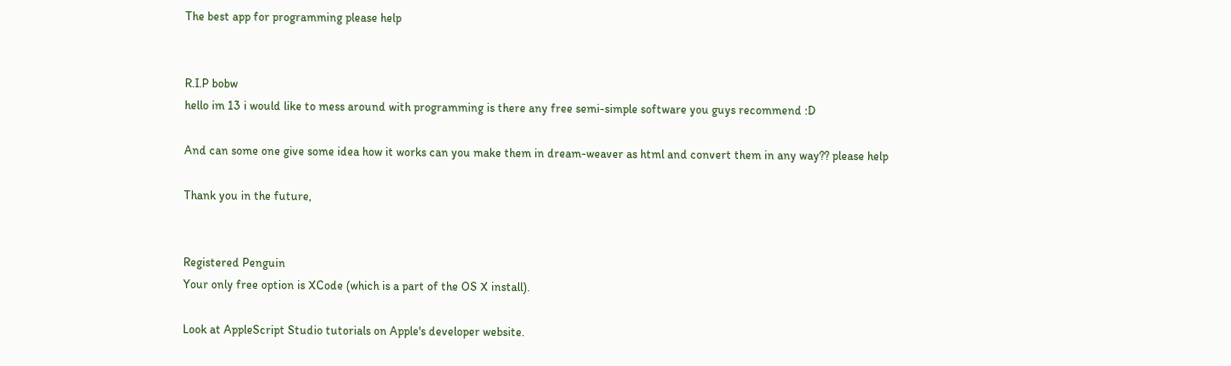The best app for programming please help


R.I.P bobw
hello im 13 i would like to mess around with programming is there any free semi-simple software you guys recommend :D

And can some one give some idea how it works can you make them in dream-weaver as html and convert them in any way?? please help

Thank you in the future,


Registered Penguin
Your only free option is XCode (which is a part of the OS X install).

Look at AppleScript Studio tutorials on Apple's developer website.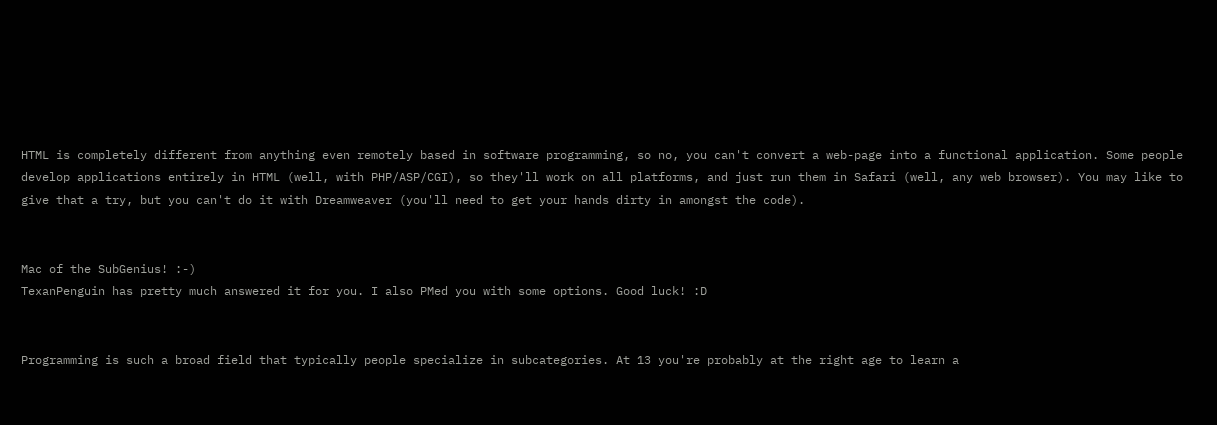HTML is completely different from anything even remotely based in software programming, so no, you can't convert a web-page into a functional application. Some people develop applications entirely in HTML (well, with PHP/ASP/CGI), so they'll work on all platforms, and just run them in Safari (well, any web browser). You may like to give that a try, but you can't do it with Dreamweaver (you'll need to get your hands dirty in amongst the code).


Mac of the SubGenius! :-)
TexanPenguin has pretty much answered it for you. I also PMed you with some options. Good luck! :D


Programming is such a broad field that typically people specialize in subcategories. At 13 you're probably at the right age to learn a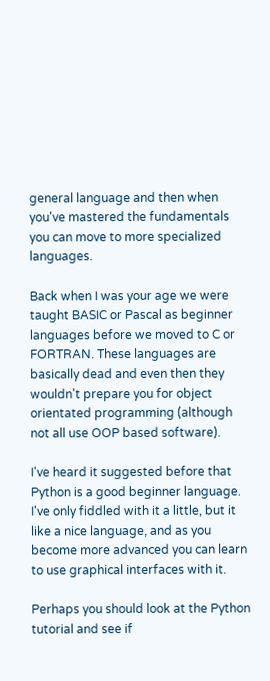general language and then when you've mastered the fundamentals you can move to more specialized languages.

Back when I was your age we were taught BASIC or Pascal as beginner languages before we moved to C or FORTRAN. These languages are basically dead and even then they wouldn't prepare you for object orientated programming (although not all use OOP based software).

I've heard it suggested before that Python is a good beginner language. I've only fiddled with it a little, but it like a nice language, and as you become more advanced you can learn to use graphical interfaces with it.

Perhaps you should look at the Python tutorial and see if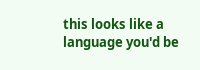this looks like a language you'd be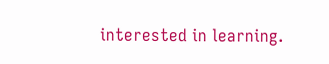interested in learning.